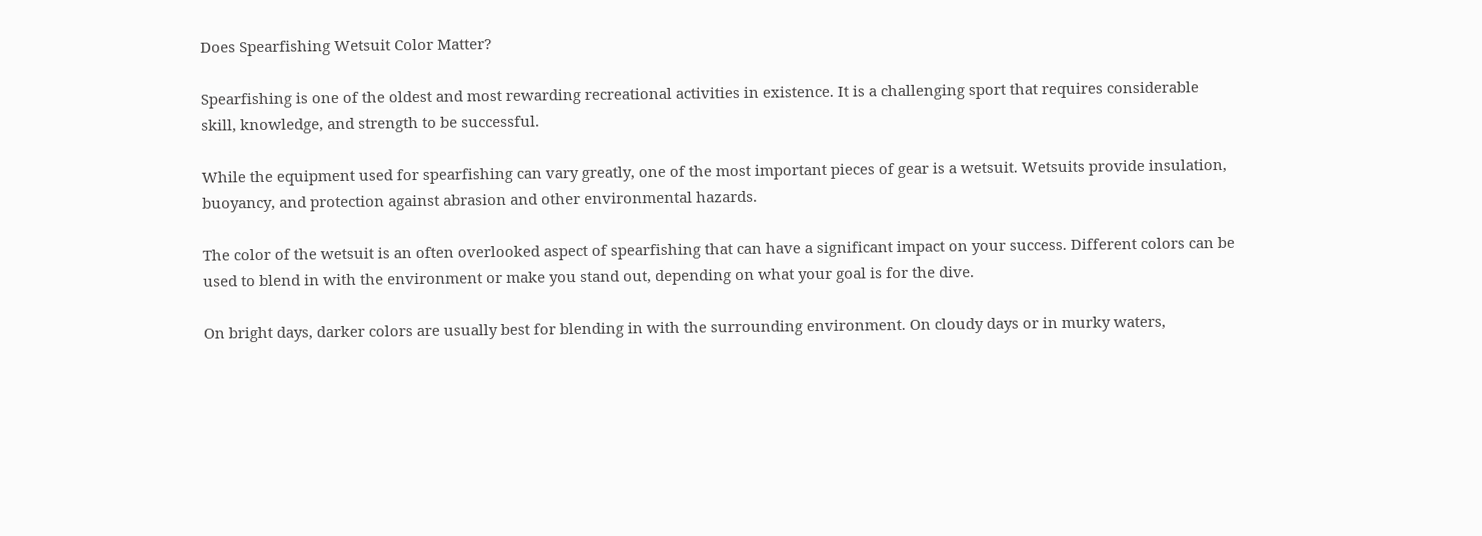Does Spearfishing Wetsuit Color Matter?

Spearfishing is one of the oldest and most rewarding recreational activities in existence. It is a challenging sport that requires considerable skill, knowledge, and strength to be successful.

While the equipment used for spearfishing can vary greatly, one of the most important pieces of gear is a wetsuit. Wetsuits provide insulation, buoyancy, and protection against abrasion and other environmental hazards.

The color of the wetsuit is an often overlooked aspect of spearfishing that can have a significant impact on your success. Different colors can be used to blend in with the environment or make you stand out, depending on what your goal is for the dive.

On bright days, darker colors are usually best for blending in with the surrounding environment. On cloudy days or in murky waters,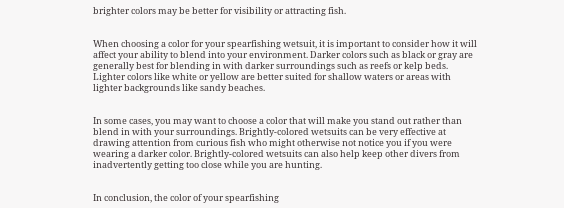brighter colors may be better for visibility or attracting fish.


When choosing a color for your spearfishing wetsuit, it is important to consider how it will affect your ability to blend into your environment. Darker colors such as black or gray are generally best for blending in with darker surroundings such as reefs or kelp beds. Lighter colors like white or yellow are better suited for shallow waters or areas with lighter backgrounds like sandy beaches.


In some cases, you may want to choose a color that will make you stand out rather than blend in with your surroundings. Brightly-colored wetsuits can be very effective at drawing attention from curious fish who might otherwise not notice you if you were wearing a darker color. Brightly-colored wetsuits can also help keep other divers from inadvertently getting too close while you are hunting.


In conclusion, the color of your spearfishing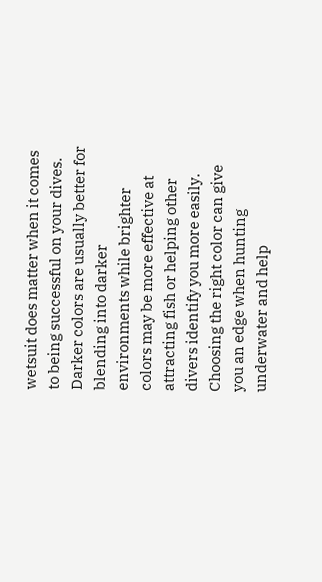wetsuit does matter when it comes to being successful on your dives. Darker colors are usually better for blending into darker environments while brighter colors may be more effective at attracting fish or helping other divers identify you more easily. Choosing the right color can give you an edge when hunting underwater and help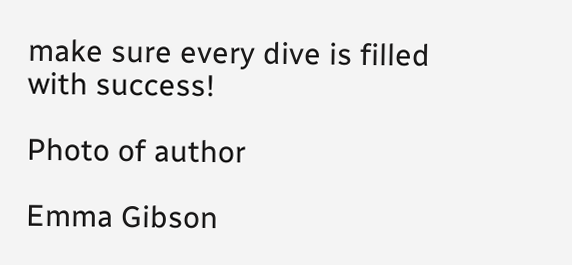make sure every dive is filled with success!

Photo of author

Emma Gibson